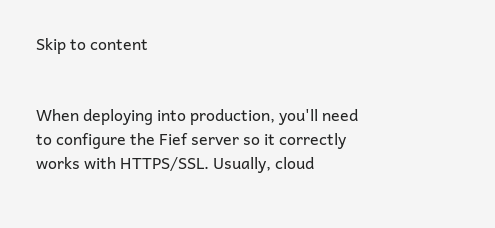Skip to content


When deploying into production, you'll need to configure the Fief server so it correctly works with HTTPS/SSL. Usually, cloud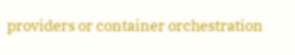providers or container orchestration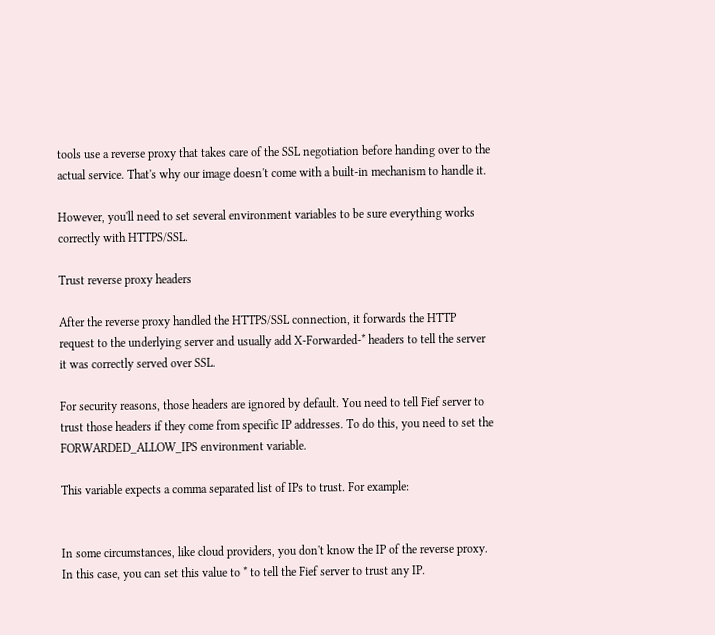tools use a reverse proxy that takes care of the SSL negotiation before handing over to the actual service. That's why our image doesn't come with a built-in mechanism to handle it.

However, you'll need to set several environment variables to be sure everything works correctly with HTTPS/SSL.

Trust reverse proxy headers

After the reverse proxy handled the HTTPS/SSL connection, it forwards the HTTP request to the underlying server and usually add X-Forwarded-* headers to tell the server it was correctly served over SSL.

For security reasons, those headers are ignored by default. You need to tell Fief server to trust those headers if they come from specific IP addresses. To do this, you need to set the FORWARDED_ALLOW_IPS environment variable.

This variable expects a comma separated list of IPs to trust. For example:


In some circumstances, like cloud providers, you don't know the IP of the reverse proxy. In this case, you can set this value to * to tell the Fief server to trust any IP.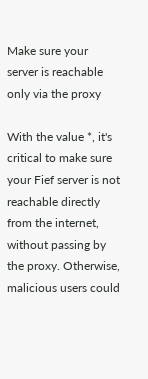Make sure your server is reachable only via the proxy

With the value *, it's critical to make sure your Fief server is not reachable directly from the internet, without passing by the proxy. Otherwise, malicious users could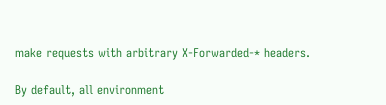make requests with arbitrary X-Forwarded-* headers.

By default, all environment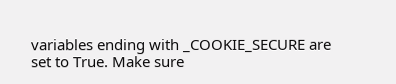variables ending with _COOKIE_SECURE are set to True. Make sure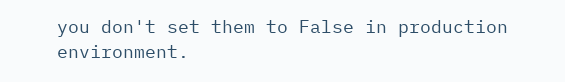you don't set them to False in production environment.